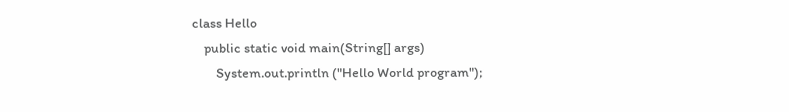class Hello
    public static void main(String[] args)
        System.out.println ("Hello World program");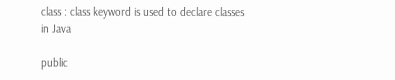class : class keyword is used to declare classes in Java

public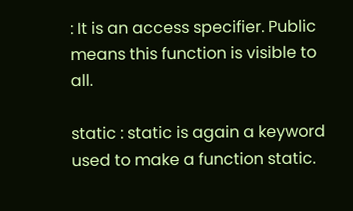: It is an access specifier. Public means this function is visible to all.

static : static is again a keyword used to make a function static.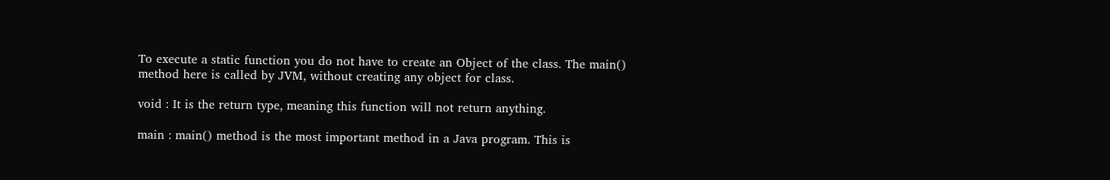To execute a static function you do not have to create an Object of the class. The main() method here is called by JVM, without creating any object for class.

void : It is the return type, meaning this function will not return anything.

main : main() method is the most important method in a Java program. This is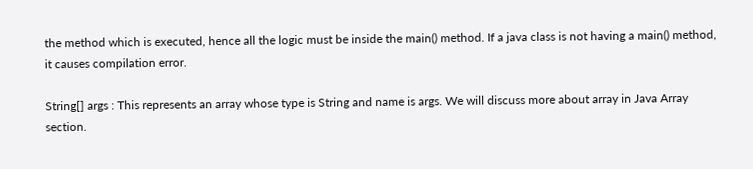the method which is executed, hence all the logic must be inside the main() method. If a java class is not having a main() method, it causes compilation error.

String[] args : This represents an array whose type is String and name is args. We will discuss more about array in Java Array section.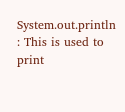System.out.println : This is used to print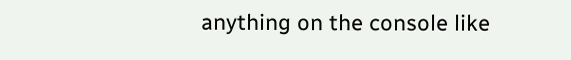anything on the console like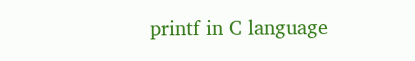printf in C language